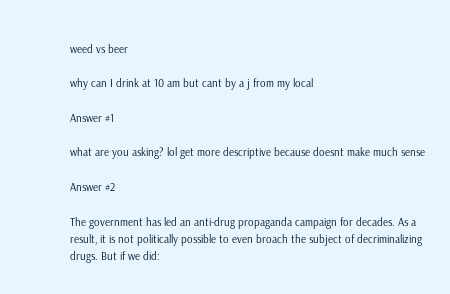weed vs beer

why can I drink at 10 am but cant by a j from my local

Answer #1

what are you asking? lol get more descriptive because doesnt make much sense

Answer #2

The government has led an anti-drug propaganda campaign for decades. As a result, it is not politically possible to even broach the subject of decriminalizing drugs. But if we did: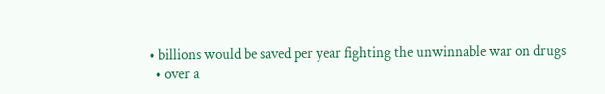• billions would be saved per year fighting the unwinnable war on drugs
  • over a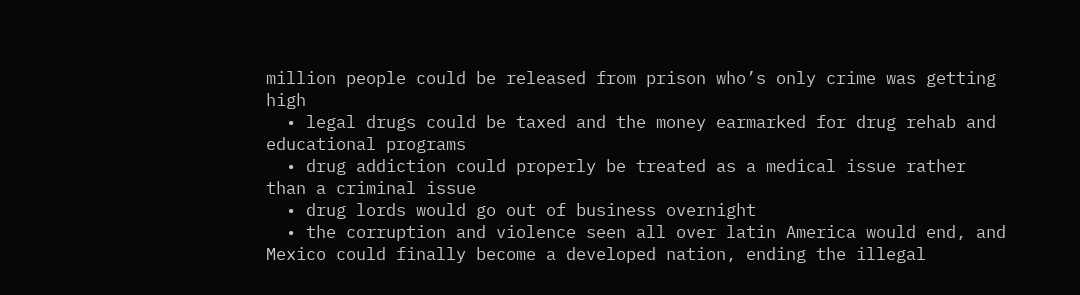million people could be released from prison who’s only crime was getting high
  • legal drugs could be taxed and the money earmarked for drug rehab and educational programs
  • drug addiction could properly be treated as a medical issue rather than a criminal issue
  • drug lords would go out of business overnight
  • the corruption and violence seen all over latin America would end, and Mexico could finally become a developed nation, ending the illegal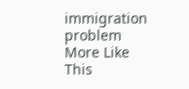immigration problem
More Like This